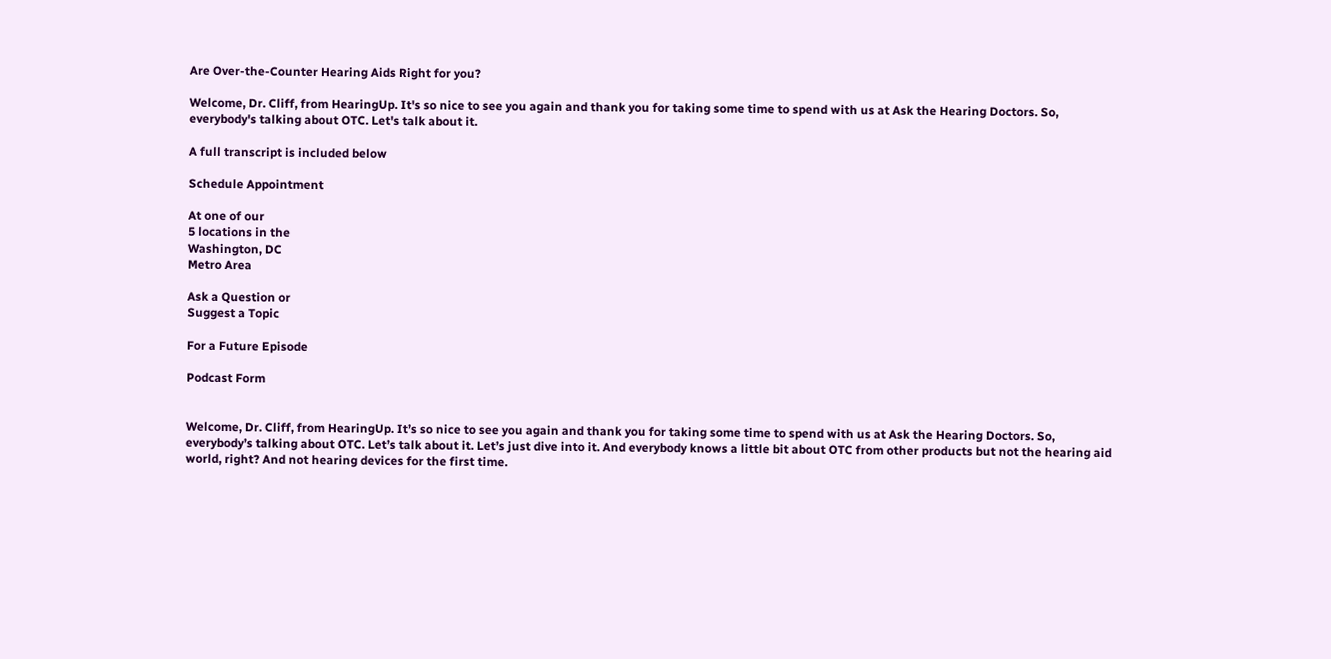Are Over-the-Counter Hearing Aids Right for you?

Welcome, Dr. Cliff, from HearingUp. It's so nice to see you again and thank you for taking some time to spend with us at Ask the Hearing Doctors. So, everybody's talking about OTC. Let's talk about it.

A full transcript is included below

Schedule Appointment

At one of our
5 locations in the
Washington, DC
Metro Area

Ask a Question or
Suggest a Topic

For a Future Episode

Podcast Form


Welcome, Dr. Cliff, from HearingUp. It’s so nice to see you again and thank you for taking some time to spend with us at Ask the Hearing Doctors. So, everybody’s talking about OTC. Let’s talk about it. Let’s just dive into it. And everybody knows a little bit about OTC from other products but not the hearing aid world, right? And not hearing devices for the first time.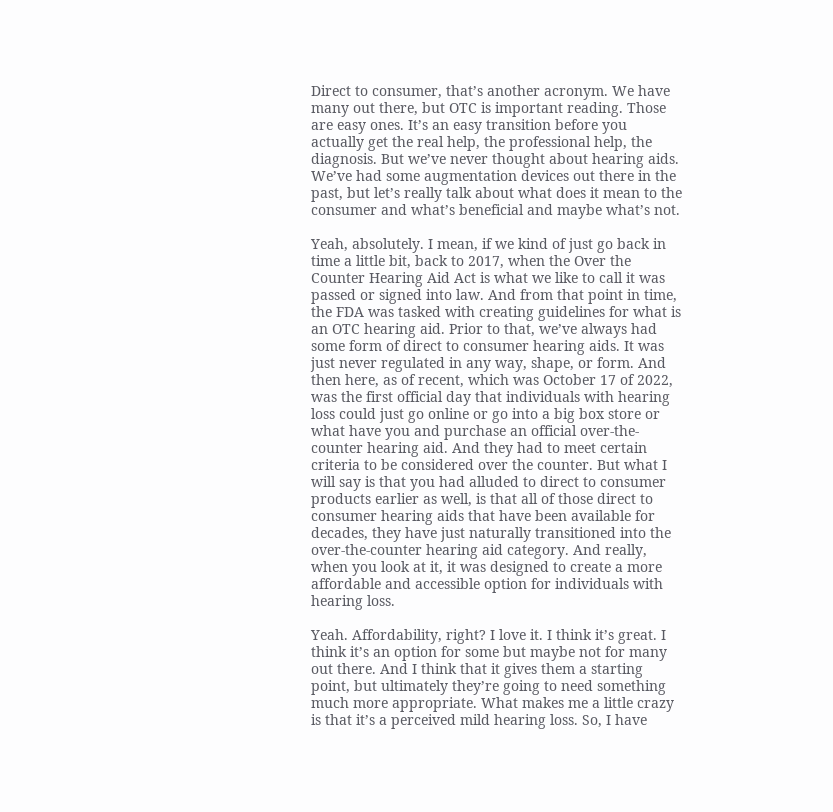Direct to consumer, that’s another acronym. We have many out there, but OTC is important reading. Those are easy ones. It’s an easy transition before you actually get the real help, the professional help, the diagnosis. But we’ve never thought about hearing aids. We’ve had some augmentation devices out there in the past, but let’s really talk about what does it mean to the consumer and what’s beneficial and maybe what’s not.

Yeah, absolutely. I mean, if we kind of just go back in time a little bit, back to 2017, when the Over the Counter Hearing Aid Act is what we like to call it was passed or signed into law. And from that point in time, the FDA was tasked with creating guidelines for what is an OTC hearing aid. Prior to that, we’ve always had some form of direct to consumer hearing aids. It was just never regulated in any way, shape, or form. And then here, as of recent, which was October 17 of 2022, was the first official day that individuals with hearing loss could just go online or go into a big box store or what have you and purchase an official over-the-counter hearing aid. And they had to meet certain criteria to be considered over the counter. But what I will say is that you had alluded to direct to consumer products earlier as well, is that all of those direct to consumer hearing aids that have been available for decades, they have just naturally transitioned into the over-the-counter hearing aid category. And really, when you look at it, it was designed to create a more affordable and accessible option for individuals with hearing loss.

Yeah. Affordability, right? I love it. I think it’s great. I think it’s an option for some but maybe not for many out there. And I think that it gives them a starting point, but ultimately they’re going to need something much more appropriate. What makes me a little crazy is that it’s a perceived mild hearing loss. So, I have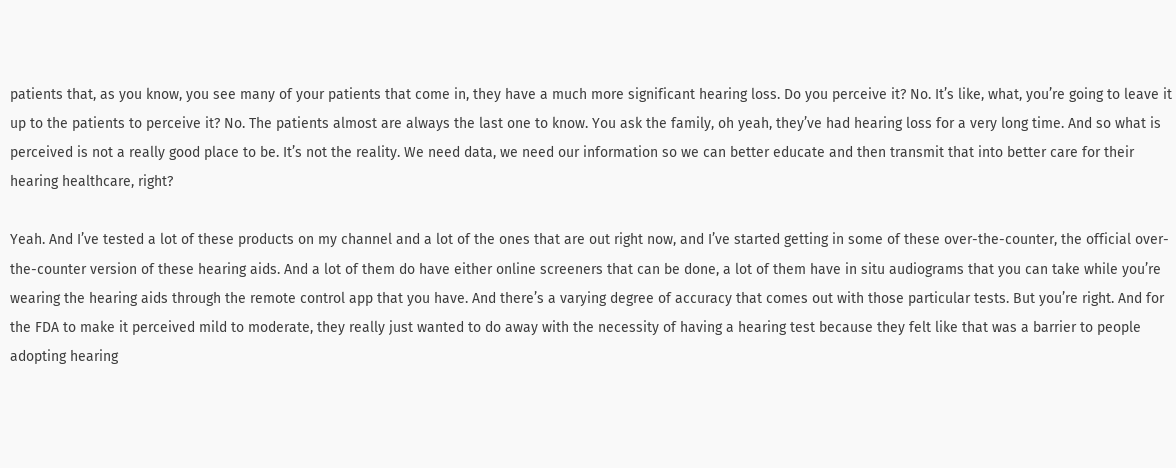patients that, as you know, you see many of your patients that come in, they have a much more significant hearing loss. Do you perceive it? No. It’s like, what, you’re going to leave it up to the patients to perceive it? No. The patients almost are always the last one to know. You ask the family, oh yeah, they’ve had hearing loss for a very long time. And so what is perceived is not a really good place to be. It’s not the reality. We need data, we need our information so we can better educate and then transmit that into better care for their hearing healthcare, right?

Yeah. And I’ve tested a lot of these products on my channel and a lot of the ones that are out right now, and I’ve started getting in some of these over-the-counter, the official over-the-counter version of these hearing aids. And a lot of them do have either online screeners that can be done, a lot of them have in situ audiograms that you can take while you’re wearing the hearing aids through the remote control app that you have. And there’s a varying degree of accuracy that comes out with those particular tests. But you’re right. And for the FDA to make it perceived mild to moderate, they really just wanted to do away with the necessity of having a hearing test because they felt like that was a barrier to people adopting hearing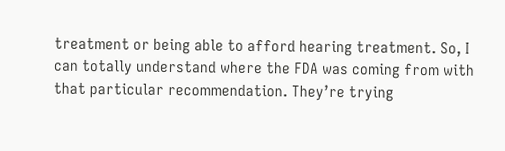treatment or being able to afford hearing treatment. So, I can totally understand where the FDA was coming from with that particular recommendation. They’re trying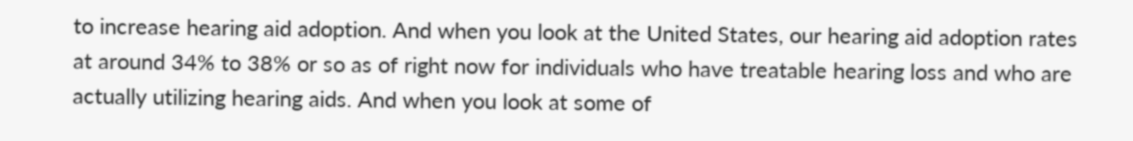to increase hearing aid adoption. And when you look at the United States, our hearing aid adoption rates at around 34% to 38% or so as of right now for individuals who have treatable hearing loss and who are actually utilizing hearing aids. And when you look at some of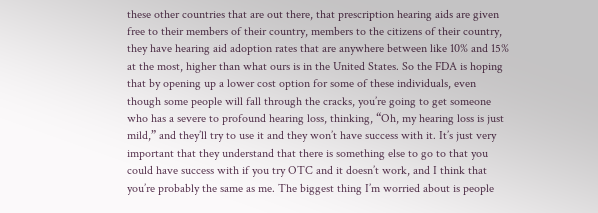these other countries that are out there, that prescription hearing aids are given free to their members of their country, members to the citizens of their country, they have hearing aid adoption rates that are anywhere between like 10% and 15% at the most, higher than what ours is in the United States. So the FDA is hoping that by opening up a lower cost option for some of these individuals, even though some people will fall through the cracks, you’re going to get someone who has a severe to profound hearing loss, thinking, “Oh, my hearing loss is just mild,” and they’ll try to use it and they won’t have success with it. It’s just very important that they understand that there is something else to go to that you could have success with if you try OTC and it doesn’t work, and I think that you’re probably the same as me. The biggest thing I’m worried about is people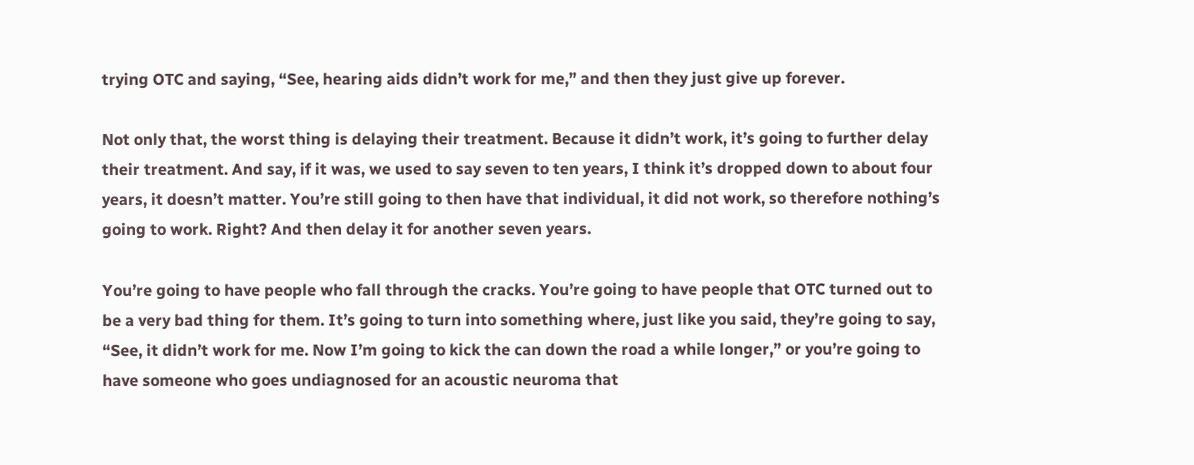trying OTC and saying, “See, hearing aids didn’t work for me,” and then they just give up forever.

Not only that, the worst thing is delaying their treatment. Because it didn’t work, it’s going to further delay their treatment. And say, if it was, we used to say seven to ten years, I think it’s dropped down to about four years, it doesn’t matter. You’re still going to then have that individual, it did not work, so therefore nothing’s going to work. Right? And then delay it for another seven years.

You’re going to have people who fall through the cracks. You’re going to have people that OTC turned out to be a very bad thing for them. It’s going to turn into something where, just like you said, they’re going to say, “See, it didn’t work for me. Now I’m going to kick the can down the road a while longer,” or you’re going to have someone who goes undiagnosed for an acoustic neuroma that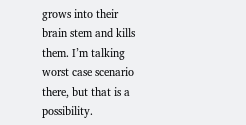grows into their brain stem and kills them. I’m talking worst case scenario there, but that is a possibility.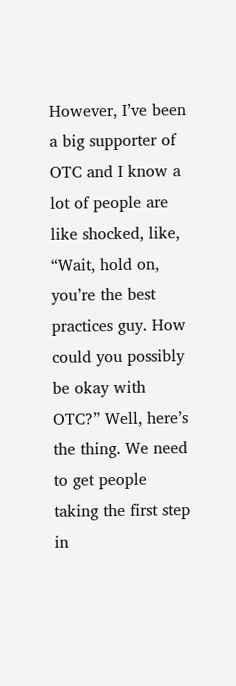However, I’ve been a big supporter of OTC and I know a lot of people are like shocked, like, “Wait, hold on, you’re the best practices guy. How could you possibly be okay with OTC?” Well, here’s the thing. We need to get people taking the first step in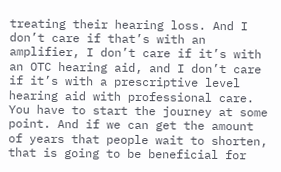treating their hearing loss. And I don’t care if that’s with an amplifier, I don’t care if it’s with an OTC hearing aid, and I don’t care if it’s with a prescriptive level hearing aid with professional care. You have to start the journey at some point. And if we can get the amount of years that people wait to shorten, that is going to be beneficial for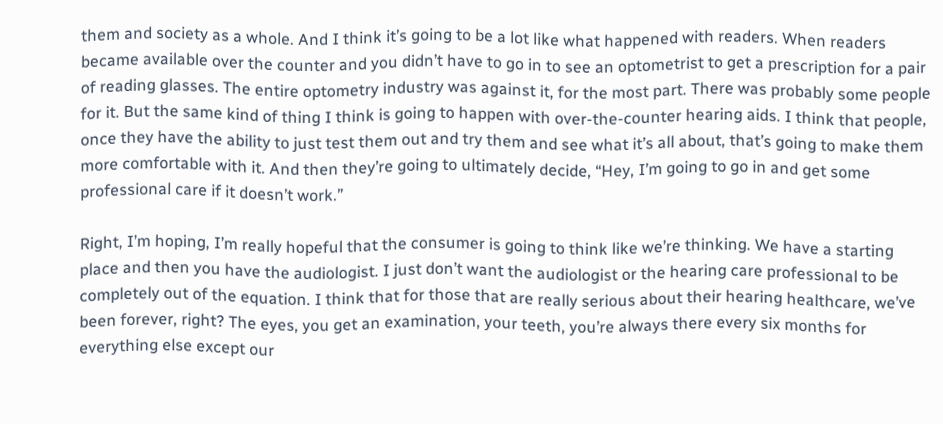them and society as a whole. And I think it’s going to be a lot like what happened with readers. When readers became available over the counter and you didn’t have to go in to see an optometrist to get a prescription for a pair of reading glasses. The entire optometry industry was against it, for the most part. There was probably some people for it. But the same kind of thing I think is going to happen with over-the-counter hearing aids. I think that people, once they have the ability to just test them out and try them and see what it’s all about, that’s going to make them more comfortable with it. And then they’re going to ultimately decide, “Hey, I’m going to go in and get some professional care if it doesn’t work.”

Right, I’m hoping, I’m really hopeful that the consumer is going to think like we’re thinking. We have a starting place and then you have the audiologist. I just don’t want the audiologist or the hearing care professional to be completely out of the equation. I think that for those that are really serious about their hearing healthcare, we’ve been forever, right? The eyes, you get an examination, your teeth, you’re always there every six months for everything else except our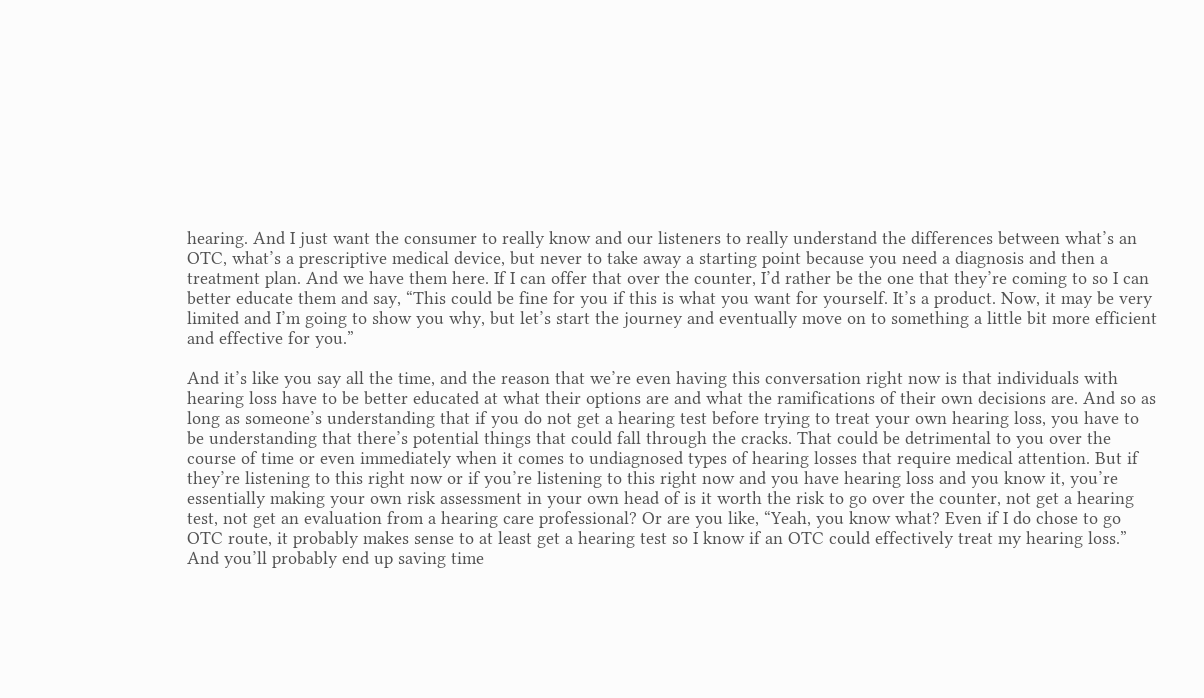hearing. And I just want the consumer to really know and our listeners to really understand the differences between what’s an OTC, what’s a prescriptive medical device, but never to take away a starting point because you need a diagnosis and then a treatment plan. And we have them here. If I can offer that over the counter, I’d rather be the one that they’re coming to so I can better educate them and say, “This could be fine for you if this is what you want for yourself. It’s a product. Now, it may be very limited and I’m going to show you why, but let’s start the journey and eventually move on to something a little bit more efficient and effective for you.”

And it’s like you say all the time, and the reason that we’re even having this conversation right now is that individuals with hearing loss have to be better educated at what their options are and what the ramifications of their own decisions are. And so as long as someone’s understanding that if you do not get a hearing test before trying to treat your own hearing loss, you have to be understanding that there’s potential things that could fall through the cracks. That could be detrimental to you over the course of time or even immediately when it comes to undiagnosed types of hearing losses that require medical attention. But if they’re listening to this right now or if you’re listening to this right now and you have hearing loss and you know it, you’re essentially making your own risk assessment in your own head of is it worth the risk to go over the counter, not get a hearing test, not get an evaluation from a hearing care professional? Or are you like, “Yeah, you know what? Even if I do chose to go OTC route, it probably makes sense to at least get a hearing test so I know if an OTC could effectively treat my hearing loss.” And you’ll probably end up saving time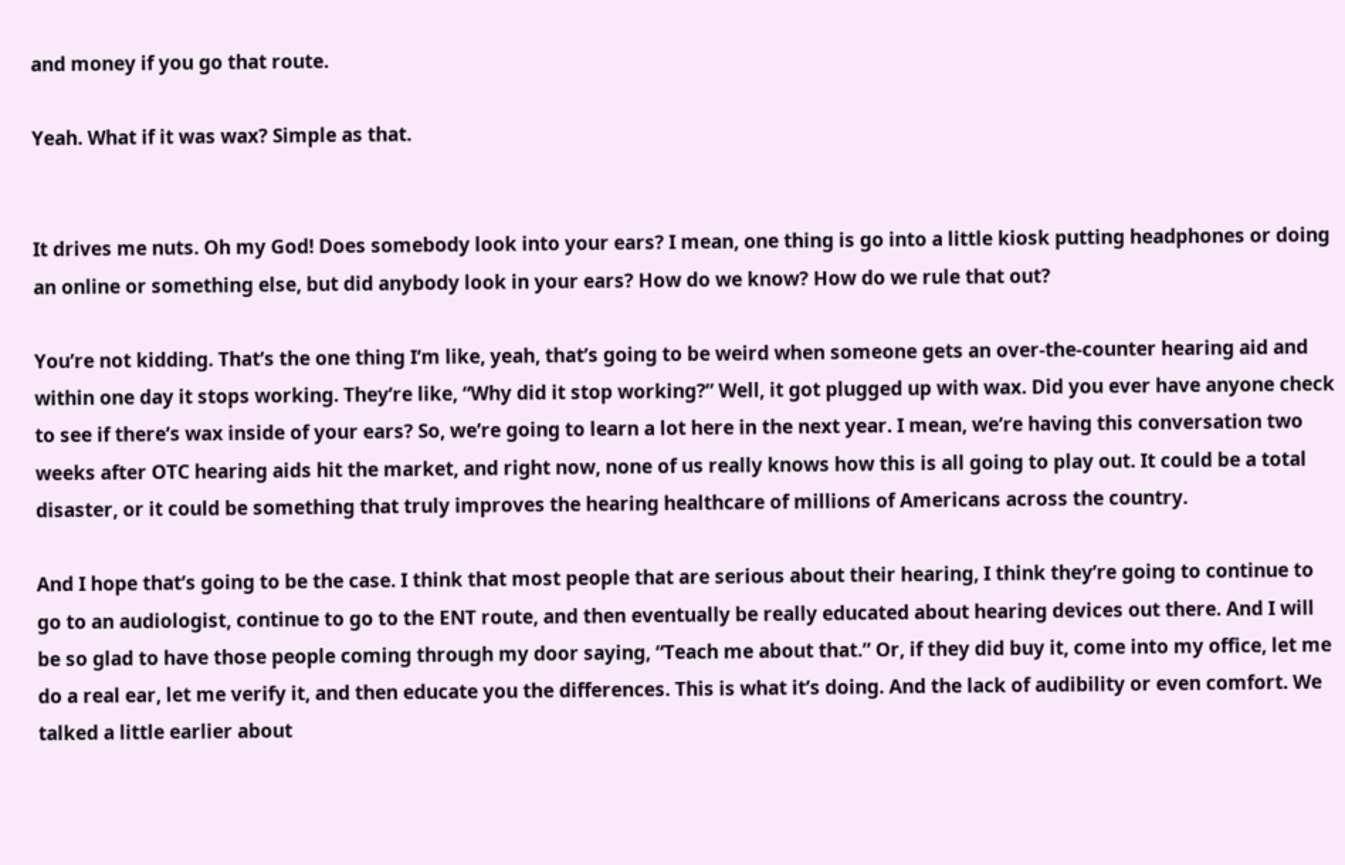and money if you go that route.

Yeah. What if it was wax? Simple as that.


It drives me nuts. Oh my God! Does somebody look into your ears? I mean, one thing is go into a little kiosk putting headphones or doing an online or something else, but did anybody look in your ears? How do we know? How do we rule that out?

You’re not kidding. That’s the one thing I’m like, yeah, that’s going to be weird when someone gets an over-the-counter hearing aid and within one day it stops working. They’re like, “Why did it stop working?” Well, it got plugged up with wax. Did you ever have anyone check to see if there’s wax inside of your ears? So, we’re going to learn a lot here in the next year. I mean, we’re having this conversation two weeks after OTC hearing aids hit the market, and right now, none of us really knows how this is all going to play out. It could be a total disaster, or it could be something that truly improves the hearing healthcare of millions of Americans across the country.

And I hope that’s going to be the case. I think that most people that are serious about their hearing, I think they’re going to continue to go to an audiologist, continue to go to the ENT route, and then eventually be really educated about hearing devices out there. And I will be so glad to have those people coming through my door saying, “Teach me about that.” Or, if they did buy it, come into my office, let me do a real ear, let me verify it, and then educate you the differences. This is what it’s doing. And the lack of audibility or even comfort. We talked a little earlier about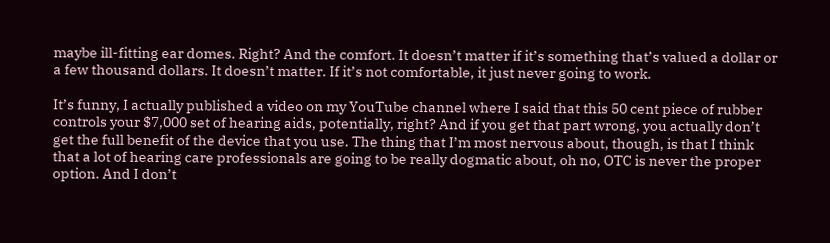maybe ill-fitting ear domes. Right? And the comfort. It doesn’t matter if it’s something that’s valued a dollar or a few thousand dollars. It doesn’t matter. If it’s not comfortable, it just never going to work.

It’s funny, I actually published a video on my YouTube channel where I said that this 50 cent piece of rubber controls your $7,000 set of hearing aids, potentially, right? And if you get that part wrong, you actually don’t get the full benefit of the device that you use. The thing that I’m most nervous about, though, is that I think that a lot of hearing care professionals are going to be really dogmatic about, oh no, OTC is never the proper option. And I don’t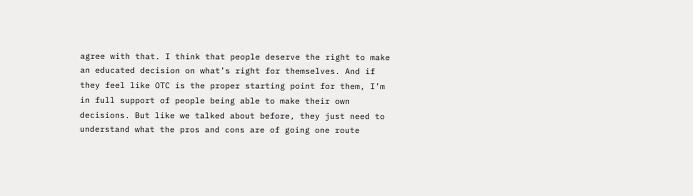agree with that. I think that people deserve the right to make an educated decision on what’s right for themselves. And if they feel like OTC is the proper starting point for them, I’m in full support of people being able to make their own decisions. But like we talked about before, they just need to understand what the pros and cons are of going one route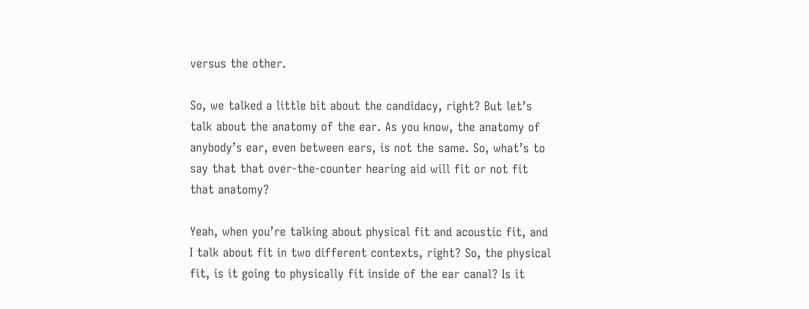versus the other.

So, we talked a little bit about the candidacy, right? But let’s talk about the anatomy of the ear. As you know, the anatomy of anybody’s ear, even between ears, is not the same. So, what’s to say that that over-the-counter hearing aid will fit or not fit that anatomy?

Yeah, when you’re talking about physical fit and acoustic fit, and I talk about fit in two different contexts, right? So, the physical fit, is it going to physically fit inside of the ear canal? Is it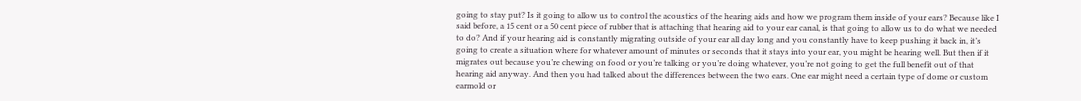going to stay put? Is it going to allow us to control the acoustics of the hearing aids and how we program them inside of your ears? Because like I said before, a 15 cent or a 50 cent piece of rubber that is attaching that hearing aid to your ear canal, is that going to allow us to do what we needed to do? And if your hearing aid is constantly migrating outside of your ear all day long and you constantly have to keep pushing it back in, it’s going to create a situation where for whatever amount of minutes or seconds that it stays into your ear, you might be hearing well. But then if it migrates out because you’re chewing on food or you’re talking or you’re doing whatever, you’re not going to get the full benefit out of that hearing aid anyway. And then you had talked about the differences between the two ears. One ear might need a certain type of dome or custom earmold or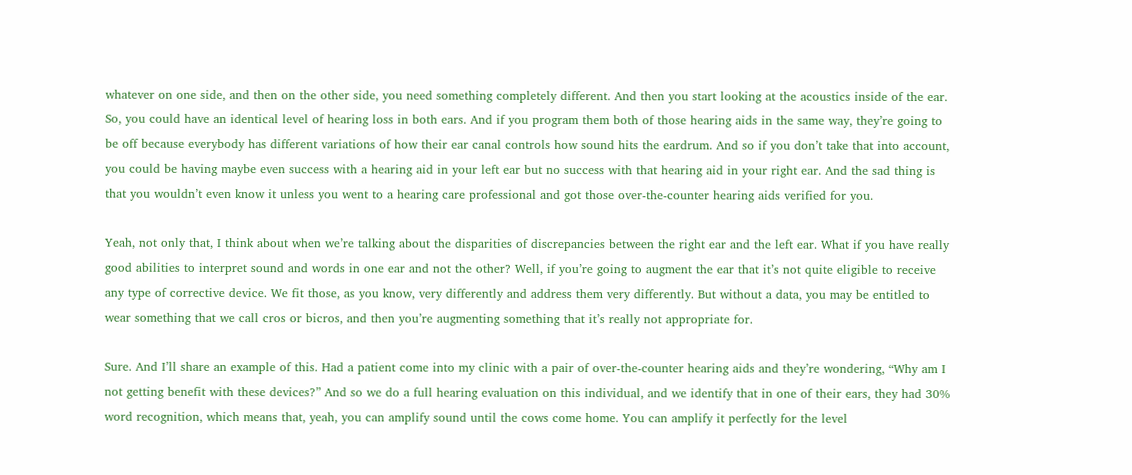whatever on one side, and then on the other side, you need something completely different. And then you start looking at the acoustics inside of the ear. So, you could have an identical level of hearing loss in both ears. And if you program them both of those hearing aids in the same way, they’re going to be off because everybody has different variations of how their ear canal controls how sound hits the eardrum. And so if you don’t take that into account, you could be having maybe even success with a hearing aid in your left ear but no success with that hearing aid in your right ear. And the sad thing is that you wouldn’t even know it unless you went to a hearing care professional and got those over-the-counter hearing aids verified for you.

Yeah, not only that, I think about when we’re talking about the disparities of discrepancies between the right ear and the left ear. What if you have really good abilities to interpret sound and words in one ear and not the other? Well, if you’re going to augment the ear that it’s not quite eligible to receive any type of corrective device. We fit those, as you know, very differently and address them very differently. But without a data, you may be entitled to wear something that we call cros or bicros, and then you’re augmenting something that it’s really not appropriate for.

Sure. And I’ll share an example of this. Had a patient come into my clinic with a pair of over-the-counter hearing aids and they’re wondering, “Why am I not getting benefit with these devices?” And so we do a full hearing evaluation on this individual, and we identify that in one of their ears, they had 30% word recognition, which means that, yeah, you can amplify sound until the cows come home. You can amplify it perfectly for the level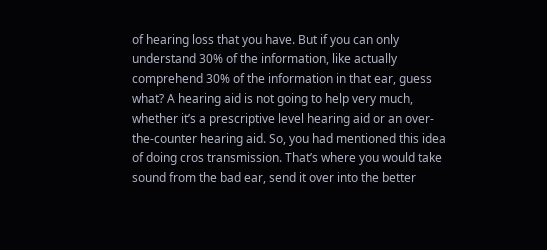of hearing loss that you have. But if you can only understand 30% of the information, like actually comprehend 30% of the information in that ear, guess what? A hearing aid is not going to help very much, whether it’s a prescriptive level hearing aid or an over-the-counter hearing aid. So, you had mentioned this idea of doing cros transmission. That’s where you would take sound from the bad ear, send it over into the better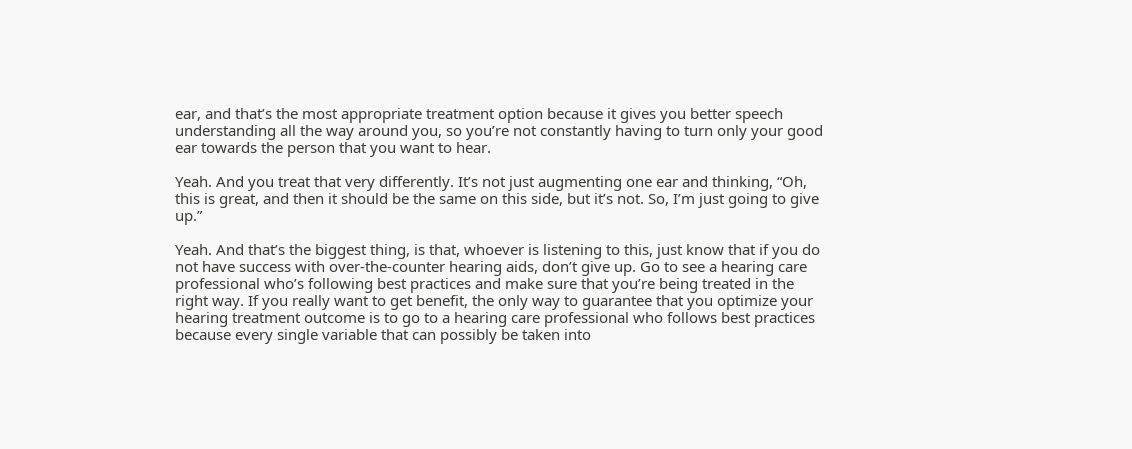ear, and that’s the most appropriate treatment option because it gives you better speech understanding all the way around you, so you’re not constantly having to turn only your good ear towards the person that you want to hear.

Yeah. And you treat that very differently. It’s not just augmenting one ear and thinking, “Oh, this is great, and then it should be the same on this side, but it’s not. So, I’m just going to give up.”

Yeah. And that’s the biggest thing, is that, whoever is listening to this, just know that if you do not have success with over-the-counter hearing aids, don’t give up. Go to see a hearing care professional who’s following best practices and make sure that you’re being treated in the right way. If you really want to get benefit, the only way to guarantee that you optimize your hearing treatment outcome is to go to a hearing care professional who follows best practices because every single variable that can possibly be taken into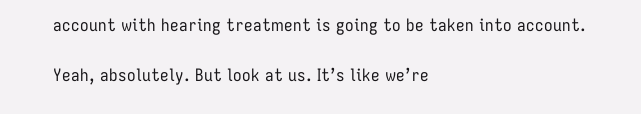account with hearing treatment is going to be taken into account.

Yeah, absolutely. But look at us. It’s like we’re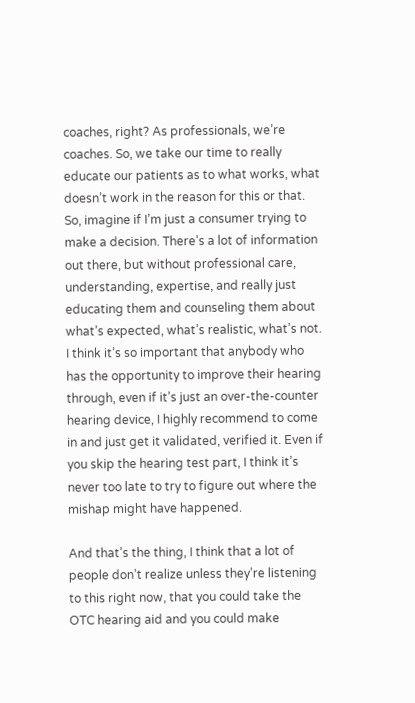coaches, right? As professionals, we’re coaches. So, we take our time to really educate our patients as to what works, what doesn’t work in the reason for this or that. So, imagine if I’m just a consumer trying to make a decision. There’s a lot of information out there, but without professional care, understanding, expertise, and really just educating them and counseling them about what’s expected, what’s realistic, what’s not. I think it’s so important that anybody who has the opportunity to improve their hearing through, even if it’s just an over-the-counter hearing device, I highly recommend to come in and just get it validated, verified it. Even if you skip the hearing test part, I think it’s never too late to try to figure out where the mishap might have happened.

And that’s the thing, I think that a lot of people don’t realize unless they’re listening to this right now, that you could take the OTC hearing aid and you could make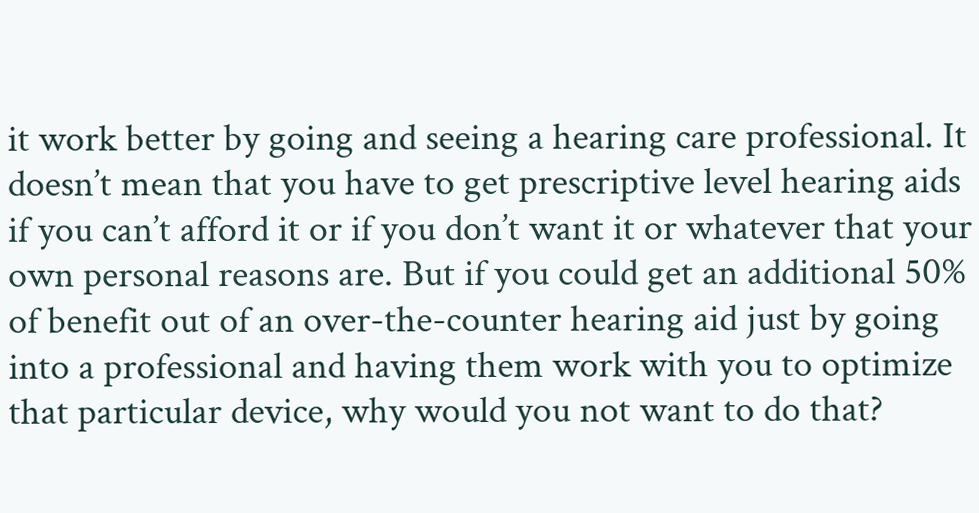it work better by going and seeing a hearing care professional. It doesn’t mean that you have to get prescriptive level hearing aids if you can’t afford it or if you don’t want it or whatever that your own personal reasons are. But if you could get an additional 50% of benefit out of an over-the-counter hearing aid just by going into a professional and having them work with you to optimize that particular device, why would you not want to do that?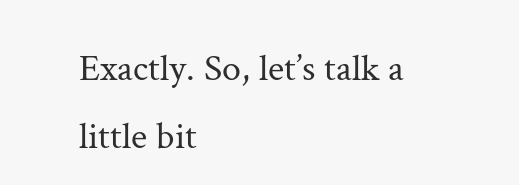Exactly. So, let’s talk a little bit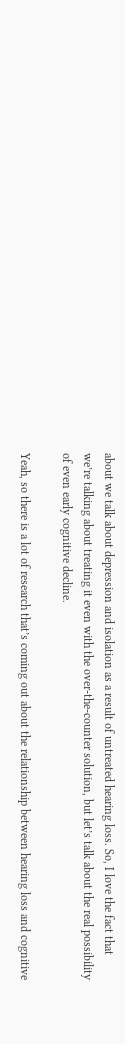about we talk about depression and isolation as a result of untreated hearing loss. So, I love the fact that we’re talking about treating it even with the over-the-counter solution, but let’s talk about the real possibility of even early cognitive decline.

Yeah, so there is a lot of research that’s coming out about the relationship between hearing loss and cognitive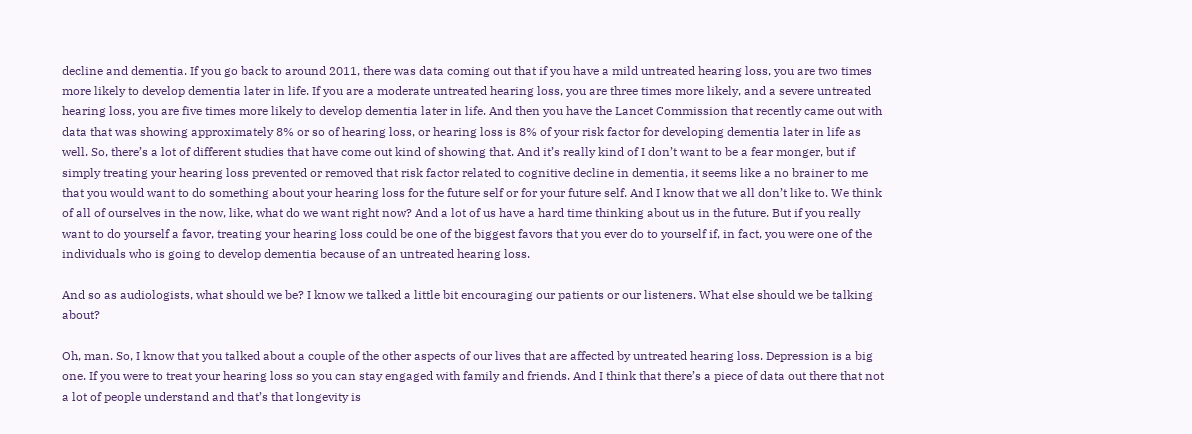decline and dementia. If you go back to around 2011, there was data coming out that if you have a mild untreated hearing loss, you are two times more likely to develop dementia later in life. If you are a moderate untreated hearing loss, you are three times more likely, and a severe untreated hearing loss, you are five times more likely to develop dementia later in life. And then you have the Lancet Commission that recently came out with data that was showing approximately 8% or so of hearing loss, or hearing loss is 8% of your risk factor for developing dementia later in life as well. So, there’s a lot of different studies that have come out kind of showing that. And it’s really kind of I don’t want to be a fear monger, but if simply treating your hearing loss prevented or removed that risk factor related to cognitive decline in dementia, it seems like a no brainer to me that you would want to do something about your hearing loss for the future self or for your future self. And I know that we all don’t like to. We think of all of ourselves in the now, like, what do we want right now? And a lot of us have a hard time thinking about us in the future. But if you really want to do yourself a favor, treating your hearing loss could be one of the biggest favors that you ever do to yourself if, in fact, you were one of the individuals who is going to develop dementia because of an untreated hearing loss.

And so as audiologists, what should we be? I know we talked a little bit encouraging our patients or our listeners. What else should we be talking about?

Oh, man. So, I know that you talked about a couple of the other aspects of our lives that are affected by untreated hearing loss. Depression is a big one. If you were to treat your hearing loss so you can stay engaged with family and friends. And I think that there’s a piece of data out there that not a lot of people understand and that’s that longevity is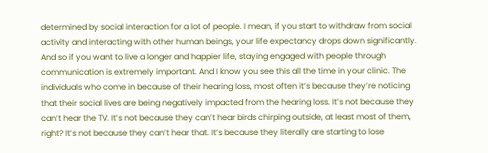determined by social interaction for a lot of people. I mean, if you start to withdraw from social activity and interacting with other human beings, your life expectancy drops down significantly. And so if you want to live a longer and happier life, staying engaged with people through communication is extremely important. And I know you see this all the time in your clinic. The individuals who come in because of their hearing loss, most often it’s because they’re noticing that their social lives are being negatively impacted from the hearing loss. It’s not because they can’t hear the TV. It’s not because they can’t hear birds chirping outside, at least most of them, right? It’s not because they can’t hear that. It’s because they literally are starting to lose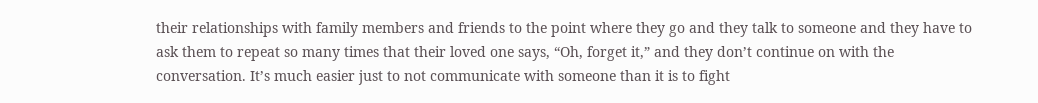their relationships with family members and friends to the point where they go and they talk to someone and they have to ask them to repeat so many times that their loved one says, “Oh, forget it,” and they don’t continue on with the conversation. It’s much easier just to not communicate with someone than it is to fight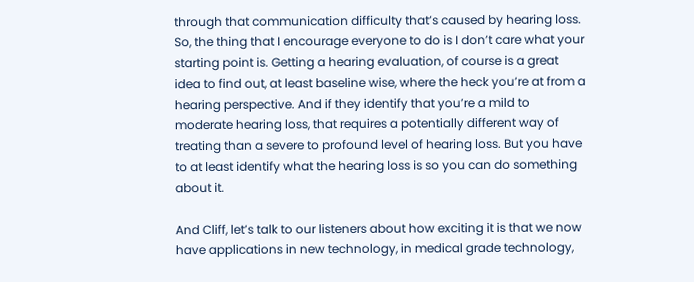through that communication difficulty that’s caused by hearing loss. So, the thing that I encourage everyone to do is I don’t care what your starting point is. Getting a hearing evaluation, of course is a great idea to find out, at least baseline wise, where the heck you’re at from a hearing perspective. And if they identify that you’re a mild to moderate hearing loss, that requires a potentially different way of treating than a severe to profound level of hearing loss. But you have to at least identify what the hearing loss is so you can do something about it.

And Cliff, let’s talk to our listeners about how exciting it is that we now have applications in new technology, in medical grade technology,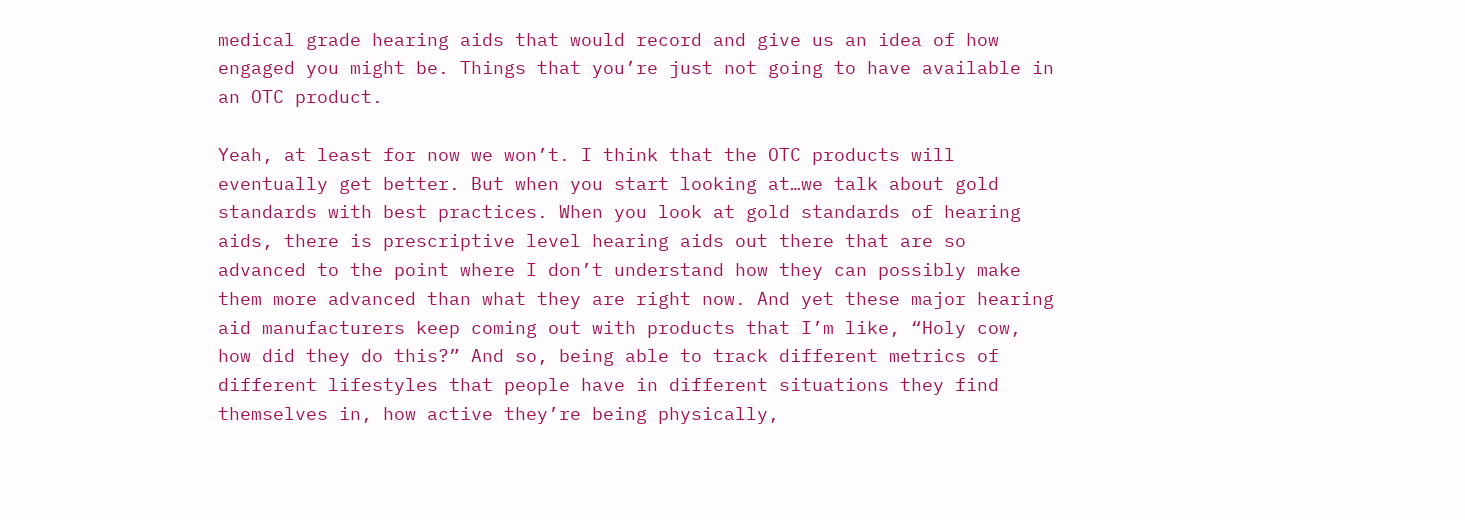medical grade hearing aids that would record and give us an idea of how engaged you might be. Things that you’re just not going to have available in an OTC product.

Yeah, at least for now we won’t. I think that the OTC products will eventually get better. But when you start looking at…we talk about gold standards with best practices. When you look at gold standards of hearing aids, there is prescriptive level hearing aids out there that are so advanced to the point where I don’t understand how they can possibly make them more advanced than what they are right now. And yet these major hearing aid manufacturers keep coming out with products that I’m like, “Holy cow, how did they do this?” And so, being able to track different metrics of different lifestyles that people have in different situations they find themselves in, how active they’re being physically,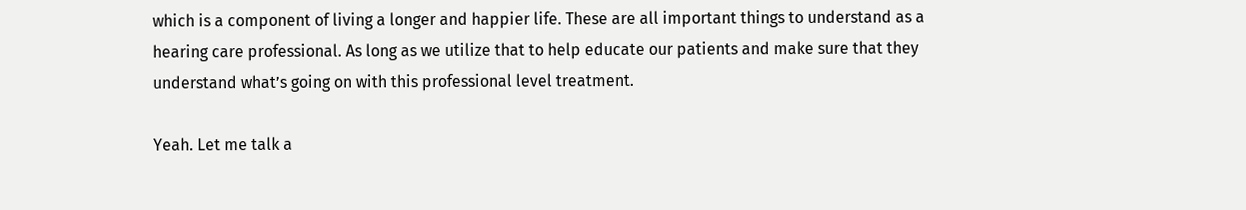which is a component of living a longer and happier life. These are all important things to understand as a hearing care professional. As long as we utilize that to help educate our patients and make sure that they understand what’s going on with this professional level treatment.

Yeah. Let me talk a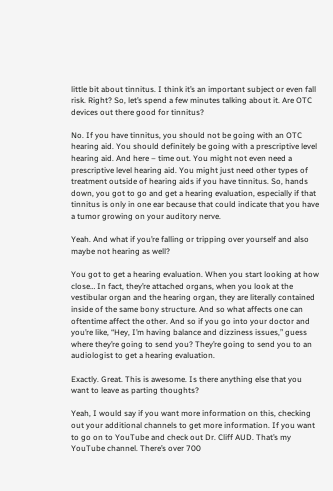little bit about tinnitus. I think it’s an important subject or even fall risk. Right? So, let’s spend a few minutes talking about it. Are OTC devices out there good for tinnitus?

No. If you have tinnitus, you should not be going with an OTC hearing aid. You should definitely be going with a prescriptive level hearing aid. And here – time out. You might not even need a prescriptive level hearing aid. You might just need other types of treatment outside of hearing aids if you have tinnitus. So, hands down, you got to go and get a hearing evaluation, especially if that tinnitus is only in one ear because that could indicate that you have a tumor growing on your auditory nerve.

Yeah. And what if you’re falling or tripping over yourself and also maybe not hearing as well?

You got to get a hearing evaluation. When you start looking at how close… In fact, they’re attached organs, when you look at the vestibular organ and the hearing organ, they are literally contained inside of the same bony structure. And so what affects one can oftentime affect the other. And so if you go into your doctor and you’re like, “Hey, I’m having balance and dizziness issues,” guess where they’re going to send you? They’re going to send you to an audiologist to get a hearing evaluation.

Exactly. Great. This is awesome. Is there anything else that you want to leave as parting thoughts?

Yeah, I would say if you want more information on this, checking out your additional channels to get more information. If you want to go on to YouTube and check out Dr. Cliff AUD. That’s my YouTube channel. There’s over 700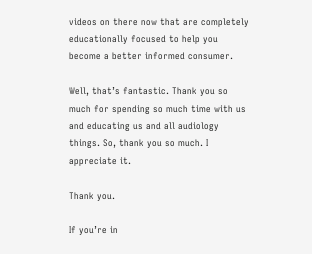videos on there now that are completely educationally focused to help you become a better informed consumer.

Well, that’s fantastic. Thank you so much for spending so much time with us and educating us and all audiology things. So, thank you so much. I appreciate it.

Thank you.

If you’re in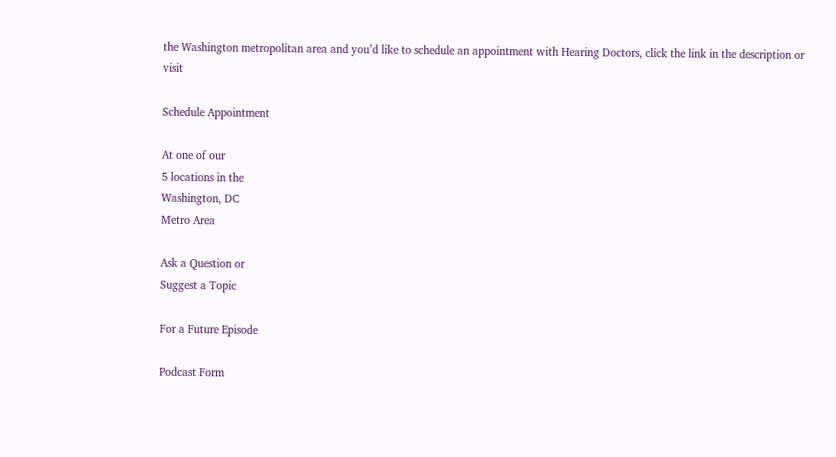the Washington metropolitan area and you’d like to schedule an appointment with Hearing Doctors, click the link in the description or visit

Schedule Appointment

At one of our
5 locations in the
Washington, DC
Metro Area

Ask a Question or
Suggest a Topic

For a Future Episode

Podcast Form